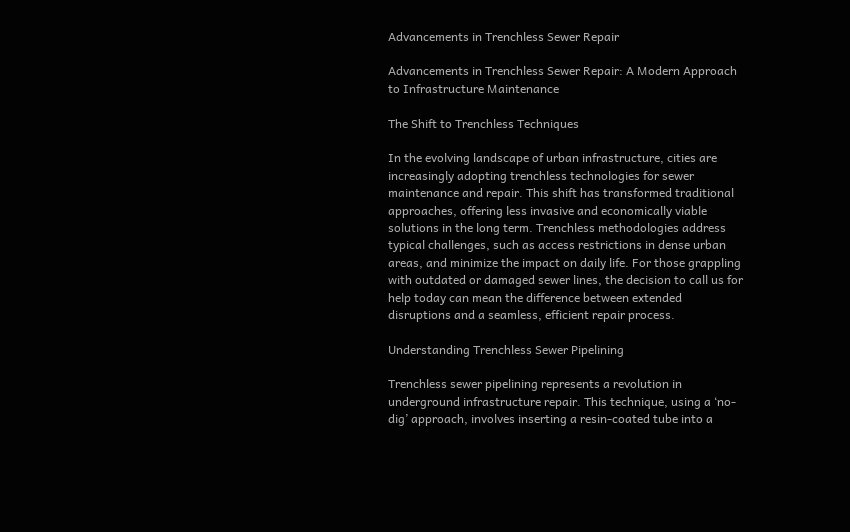Advancements in Trenchless Sewer Repair

Advancements in Trenchless Sewer Repair: A Modern Approach to Infrastructure Maintenance

The Shift to Trenchless Techniques

In the evolving landscape of urban infrastructure, cities are increasingly adopting trenchless technologies for sewer maintenance and repair. This shift has transformed traditional approaches, offering less invasive and economically viable solutions in the long term. Trenchless methodologies address typical challenges, such as access restrictions in dense urban areas, and minimize the impact on daily life. For those grappling with outdated or damaged sewer lines, the decision to call us for help today can mean the difference between extended disruptions and a seamless, efficient repair process.

Understanding Trenchless Sewer Pipelining

Trenchless sewer pipelining represents a revolution in underground infrastructure repair. This technique, using a ‘no-dig’ approach, involves inserting a resin-coated tube into a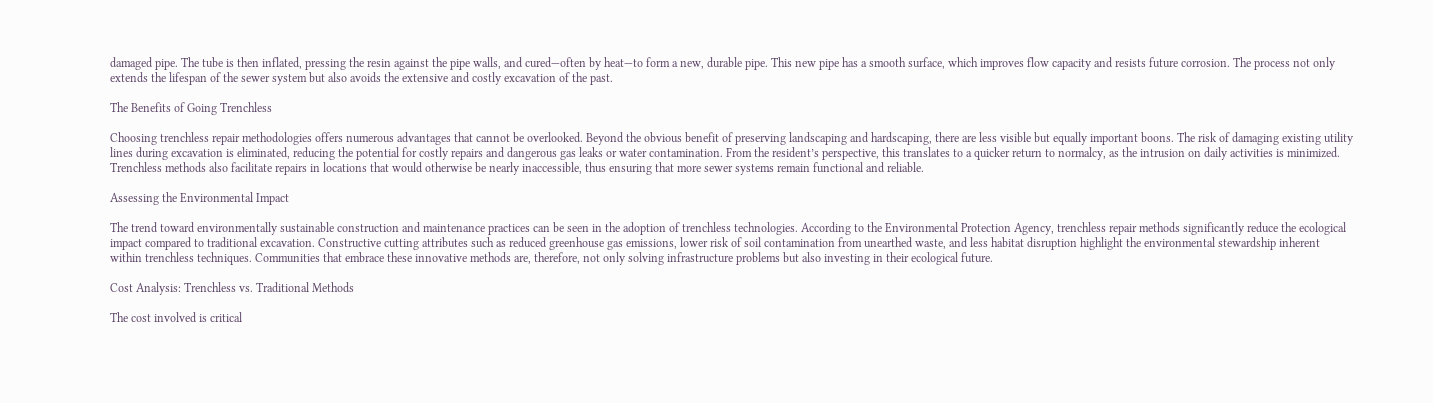damaged pipe. The tube is then inflated, pressing the resin against the pipe walls, and cured—often by heat—to form a new, durable pipe. This new pipe has a smooth surface, which improves flow capacity and resists future corrosion. The process not only extends the lifespan of the sewer system but also avoids the extensive and costly excavation of the past.

The Benefits of Going Trenchless

Choosing trenchless repair methodologies offers numerous advantages that cannot be overlooked. Beyond the obvious benefit of preserving landscaping and hardscaping, there are less visible but equally important boons. The risk of damaging existing utility lines during excavation is eliminated, reducing the potential for costly repairs and dangerous gas leaks or water contamination. From the resident’s perspective, this translates to a quicker return to normalcy, as the intrusion on daily activities is minimized. Trenchless methods also facilitate repairs in locations that would otherwise be nearly inaccessible, thus ensuring that more sewer systems remain functional and reliable.

Assessing the Environmental Impact

The trend toward environmentally sustainable construction and maintenance practices can be seen in the adoption of trenchless technologies. According to the Environmental Protection Agency, trenchless repair methods significantly reduce the ecological impact compared to traditional excavation. Constructive cutting attributes such as reduced greenhouse gas emissions, lower risk of soil contamination from unearthed waste, and less habitat disruption highlight the environmental stewardship inherent within trenchless techniques. Communities that embrace these innovative methods are, therefore, not only solving infrastructure problems but also investing in their ecological future.

Cost Analysis: Trenchless vs. Traditional Methods

The cost involved is critical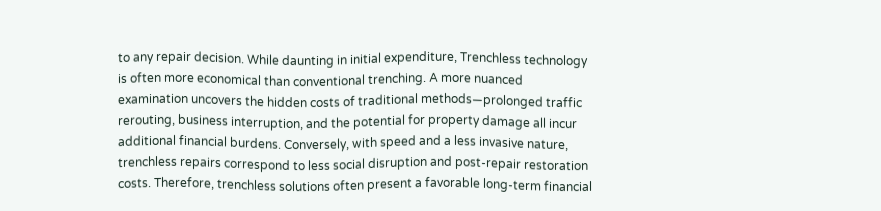to any repair decision. While daunting in initial expenditure, Trenchless technology is often more economical than conventional trenching. A more nuanced examination uncovers the hidden costs of traditional methods—prolonged traffic rerouting, business interruption, and the potential for property damage all incur additional financial burdens. Conversely, with speed and a less invasive nature, trenchless repairs correspond to less social disruption and post-repair restoration costs. Therefore, trenchless solutions often present a favorable long-term financial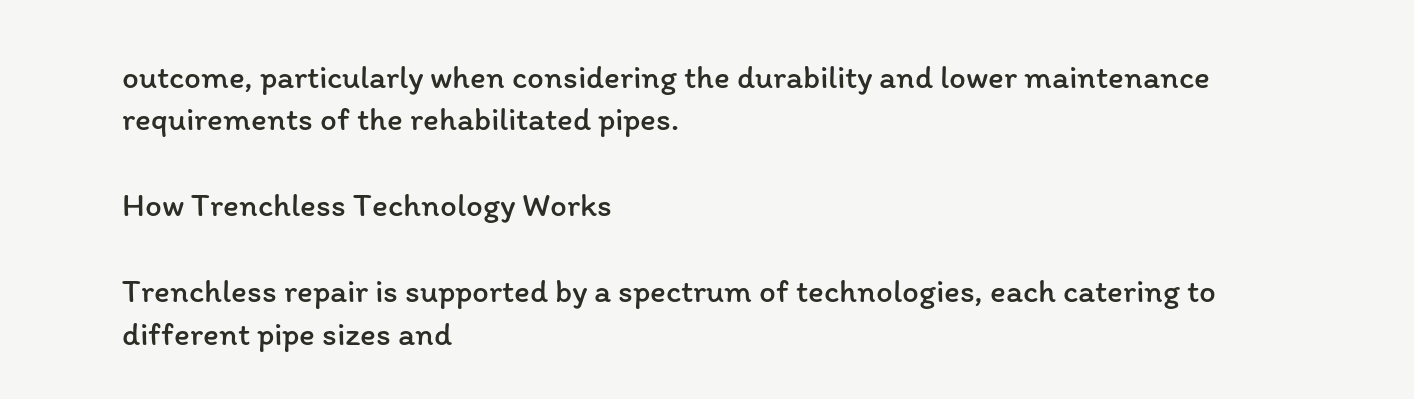outcome, particularly when considering the durability and lower maintenance requirements of the rehabilitated pipes.

How Trenchless Technology Works

Trenchless repair is supported by a spectrum of technologies, each catering to different pipe sizes and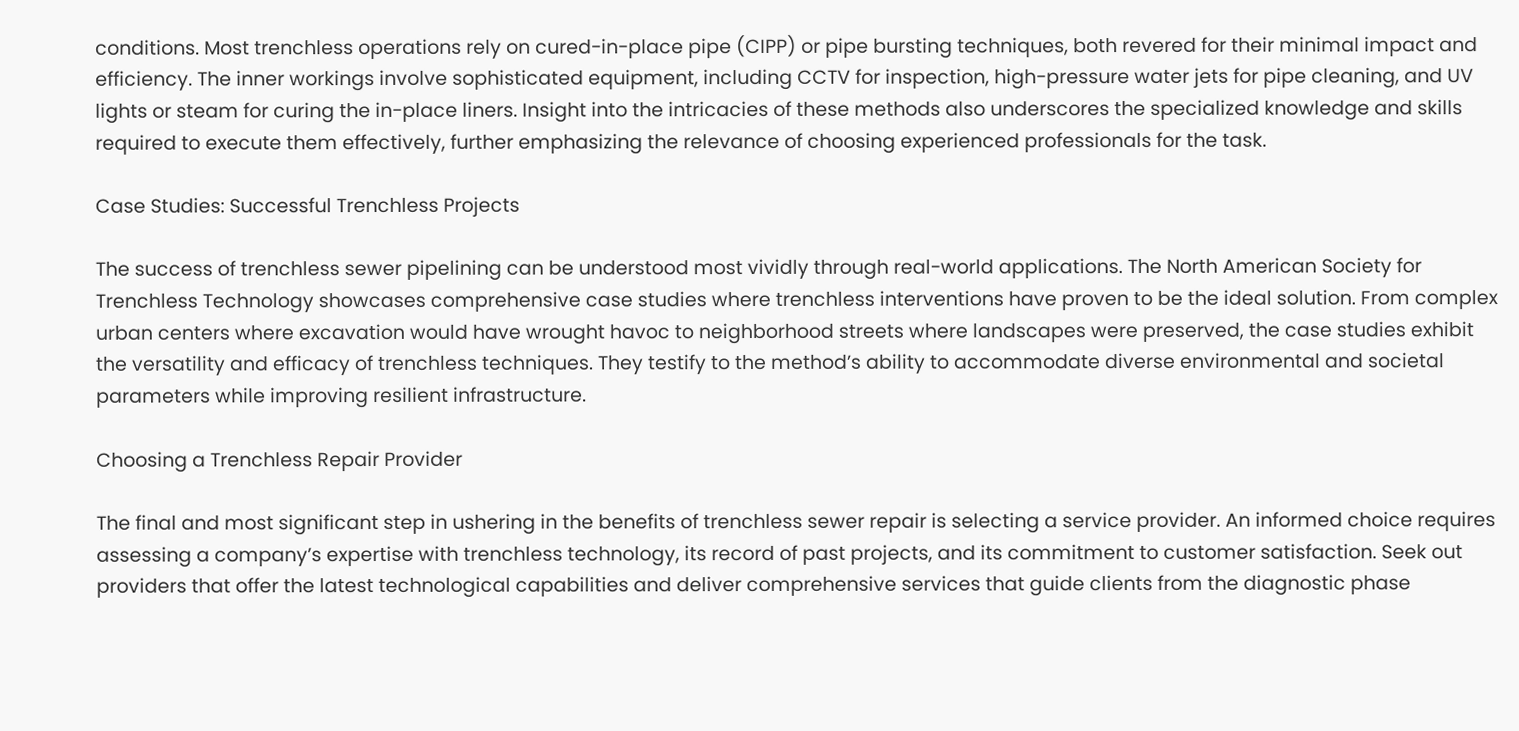conditions. Most trenchless operations rely on cured-in-place pipe (CIPP) or pipe bursting techniques, both revered for their minimal impact and efficiency. The inner workings involve sophisticated equipment, including CCTV for inspection, high-pressure water jets for pipe cleaning, and UV lights or steam for curing the in-place liners. Insight into the intricacies of these methods also underscores the specialized knowledge and skills required to execute them effectively, further emphasizing the relevance of choosing experienced professionals for the task.

Case Studies: Successful Trenchless Projects

The success of trenchless sewer pipelining can be understood most vividly through real-world applications. The North American Society for Trenchless Technology showcases comprehensive case studies where trenchless interventions have proven to be the ideal solution. From complex urban centers where excavation would have wrought havoc to neighborhood streets where landscapes were preserved, the case studies exhibit the versatility and efficacy of trenchless techniques. They testify to the method’s ability to accommodate diverse environmental and societal parameters while improving resilient infrastructure.

Choosing a Trenchless Repair Provider

The final and most significant step in ushering in the benefits of trenchless sewer repair is selecting a service provider. An informed choice requires assessing a company’s expertise with trenchless technology, its record of past projects, and its commitment to customer satisfaction. Seek out providers that offer the latest technological capabilities and deliver comprehensive services that guide clients from the diagnostic phase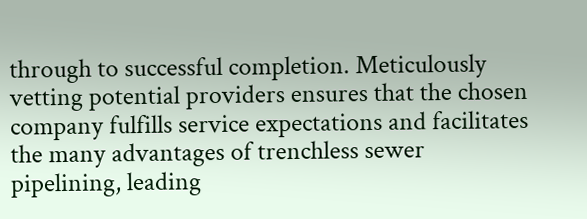through to successful completion. Meticulously vetting potential providers ensures that the chosen company fulfills service expectations and facilitates the many advantages of trenchless sewer pipelining, leading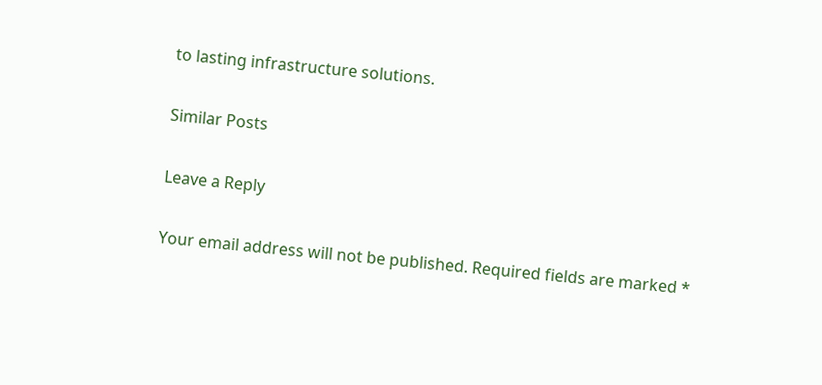to lasting infrastructure solutions.

Similar Posts

Leave a Reply

Your email address will not be published. Required fields are marked *